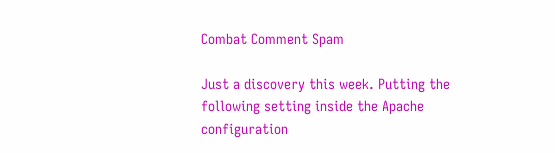Combat Comment Spam

Just a discovery this week. Putting the following setting inside the Apache configuration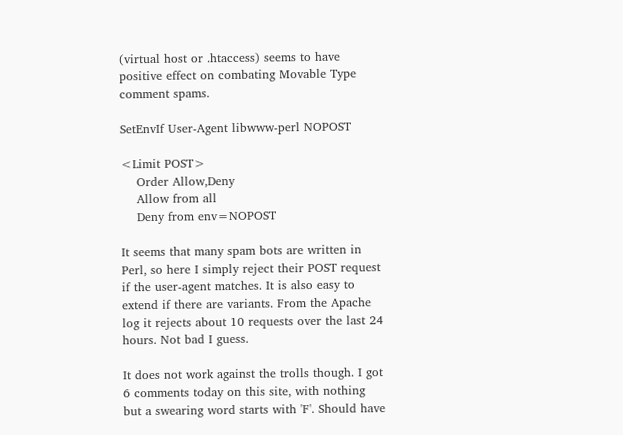(virtual host or .htaccess) seems to have positive effect on combating Movable Type comment spams.

SetEnvIf User-Agent libwww-perl NOPOST

<Limit POST>
    Order Allow,Deny
    Allow from all
    Deny from env=NOPOST

It seems that many spam bots are written in Perl, so here I simply reject their POST request if the user-agent matches. It is also easy to extend if there are variants. From the Apache log it rejects about 10 requests over the last 24 hours. Not bad I guess.

It does not work against the trolls though. I got 6 comments today on this site, with nothing but a swearing word starts with 'F'. Should have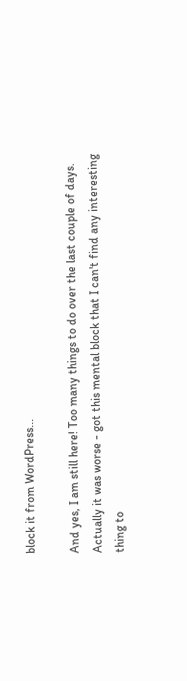block it from WordPress...

And yes, I am still here! Too many things to do over the last couple of days. Actually it was worse - got this mental block that I can't find any interesting thing to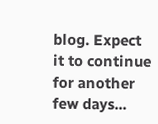blog. Expect it to continue for another few days...